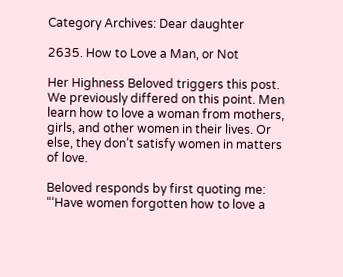Category Archives: Dear daughter

2635. How to Love a Man, or Not

Her Highness Beloved triggers this post. We previously differed on this point. Men learn how to love a woman from mothers, girls, and other women in their lives. Or else, they don’t satisfy women in matters of love.

Beloved responds by first quoting me: “‘Have women forgotten how to love a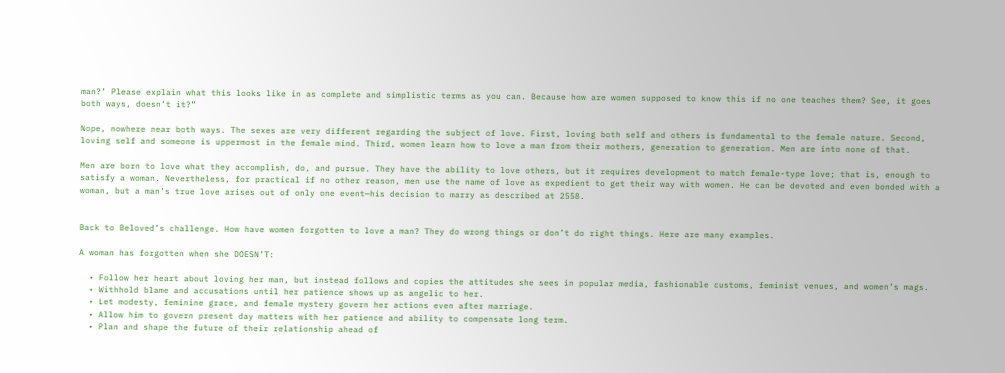man?’ Please explain what this looks like in as complete and simplistic terms as you can. Because how are women supposed to know this if no one teaches them? See, it goes both ways, doesn’t it?”

Nope, nowhere near both ways. The sexes are very different regarding the subject of love. First, loving both self and others is fundamental to the female nature. Second, loving self and someone is uppermost in the female mind. Third, women learn how to love a man from their mothers, generation to generation. Men are into none of that.

Men are born to love what they accomplish, do, and pursue. They have the ability to love others, but it requires development to match female-type love; that is, enough to satisfy a woman. Nevertheless, for practical if no other reason, men use the name of love as expedient to get their way with women. He can be devoted and even bonded with a woman, but a man’s true love arises out of only one event—his decision to marry as described at 2558.


Back to Beloved’s challenge. How have women forgotten to love a man? They do wrong things or don’t do right things. Here are many examples.

A woman has forgotten when she DOESN’T:

  • Follow her heart about loving her man, but instead follows and copies the attitudes she sees in popular media, fashionable customs, feminist venues, and women’s mags.
  • Withhold blame and accusations until her patience shows up as angelic to her.
  • Let modesty, feminine grace, and female mystery govern her actions even after marriage.
  • Allow him to govern present day matters with her patience and ability to compensate long term.
  • Plan and shape the future of their relationship ahead of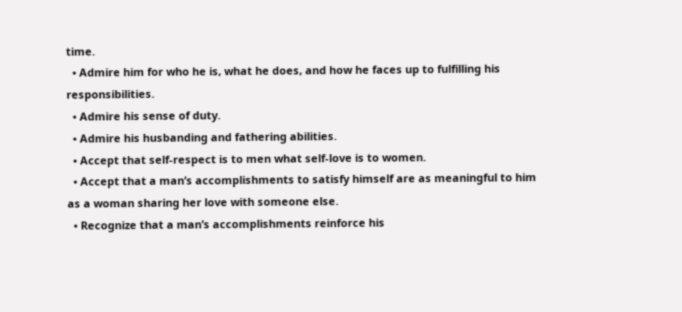time.
  • Admire him for who he is, what he does, and how he faces up to fulfilling his responsibilities.
  • Admire his sense of duty.
  • Admire his husbanding and fathering abilities.
  • Accept that self-respect is to men what self-love is to women.
  • Accept that a man’s accomplishments to satisfy himself are as meaningful to him as a woman sharing her love with someone else.
  • Recognize that a man’s accomplishments reinforce his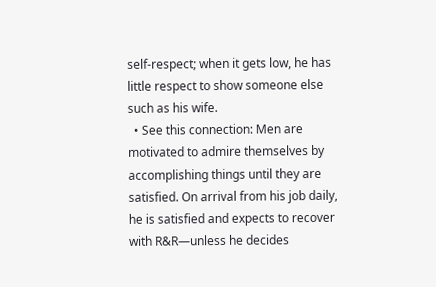self-respect; when it gets low, he has little respect to show someone else such as his wife.
  • See this connection: Men are motivated to admire themselves by accomplishing things until they are satisfied. On arrival from his job daily, he is satisfied and expects to recover with R&R—unless he decides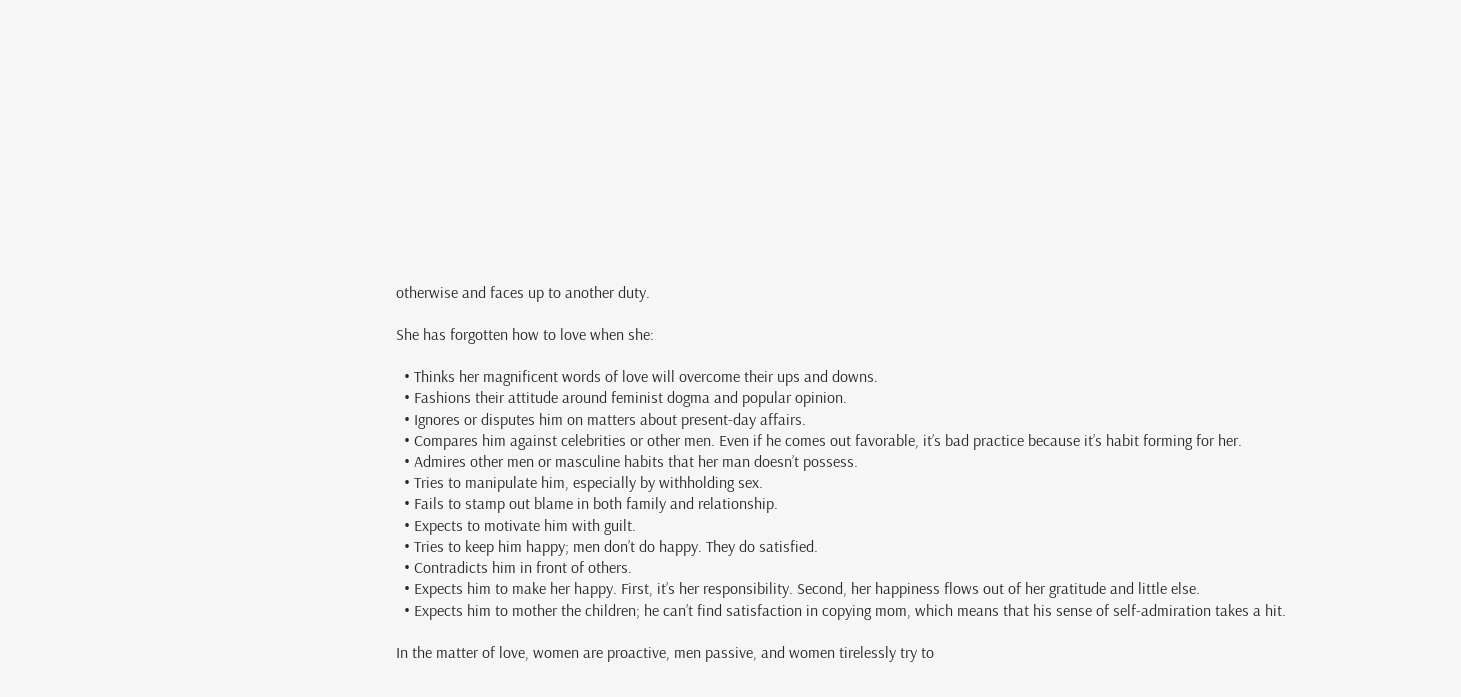otherwise and faces up to another duty.

She has forgotten how to love when she:

  • Thinks her magnificent words of love will overcome their ups and downs.
  • Fashions their attitude around feminist dogma and popular opinion.
  • Ignores or disputes him on matters about present-day affairs.
  • Compares him against celebrities or other men. Even if he comes out favorable, it’s bad practice because it’s habit forming for her.
  • Admires other men or masculine habits that her man doesn’t possess.
  • Tries to manipulate him, especially by withholding sex.
  • Fails to stamp out blame in both family and relationship.
  • Expects to motivate him with guilt.
  • Tries to keep him happy; men don’t do happy. They do satisfied.
  • Contradicts him in front of others.
  • Expects him to make her happy. First, it’s her responsibility. Second, her happiness flows out of her gratitude and little else.
  • Expects him to mother the children; he can’t find satisfaction in copying mom, which means that his sense of self-admiration takes a hit.

In the matter of love, women are proactive, men passive, and women tirelessly try to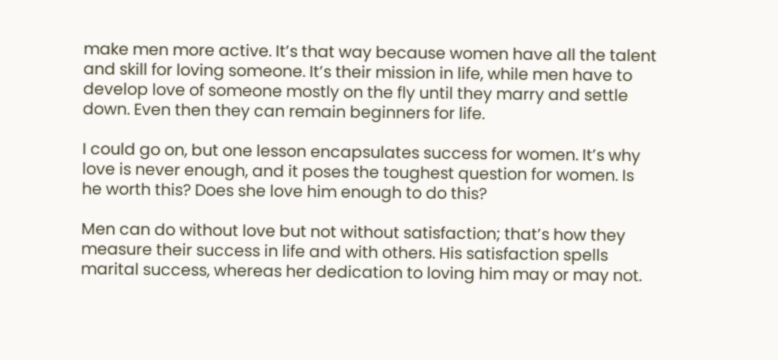make men more active. It’s that way because women have all the talent and skill for loving someone. It’s their mission in life, while men have to develop love of someone mostly on the fly until they marry and settle down. Even then they can remain beginners for life.

I could go on, but one lesson encapsulates success for women. It’s why love is never enough, and it poses the toughest question for women. Is he worth this? Does she love him enough to do this?

Men can do without love but not without satisfaction; that’s how they measure their success in life and with others. His satisfaction spells marital success, whereas her dedication to loving him may or may not.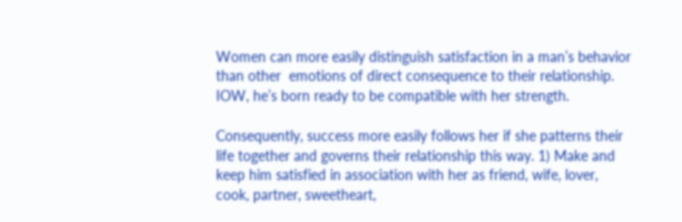Women can more easily distinguish satisfaction in a man’s behavior than other  emotions of direct consequence to their relationship. IOW, he’s born ready to be compatible with her strength.

Consequently, success more easily follows her if she patterns their life together and governs their relationship this way. 1) Make and keep him satisfied in association with her as friend, wife, lover, cook, partner, sweetheart,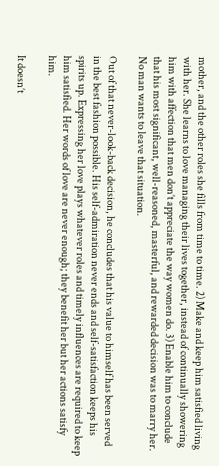mother, and the other roles she fills from time to time. 2) Make and keep him satisfied living with her. She learns to love managing their lives together, instead of continually showering him with affection that men don’t appreciate the way women do. 3) Enable him to conclude that his most significant, well-reasoned, masterful, and rewarded decision was to marry her. No man wants to leave that situation.

Out of that never-look-back decision, he concludes that his value to himself has been served in the best fashion possible. His self-admiration never ends and self-satisfaction keeps his spirits up. Expressing her love plays whatever roles and timely influences are required to keep him satisfied. Her words of love are never enough; they benefit her but her actions satisfy him.

It doesn’t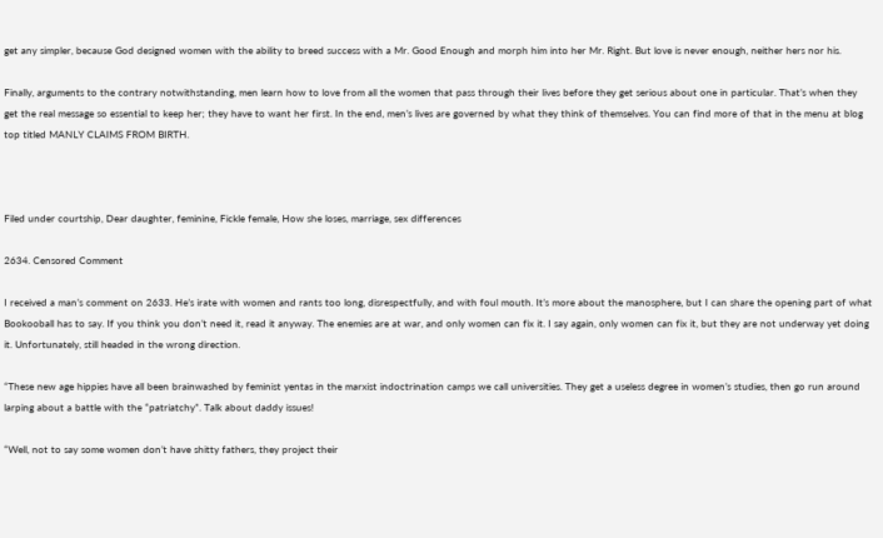get any simpler, because God designed women with the ability to breed success with a Mr. Good Enough and morph him into her Mr. Right. But love is never enough, neither hers nor his.

Finally, arguments to the contrary notwithstanding, men learn how to love from all the women that pass through their lives before they get serious about one in particular. That’s when they get the real message so essential to keep her; they have to want her first. In the end, men’s lives are governed by what they think of themselves. You can find more of that in the menu at blog top titled MANLY CLAIMS FROM BIRTH.



Filed under courtship, Dear daughter, feminine, Fickle female, How she loses, marriage, sex differences

2634. Censored Comment

I received a man’s comment on 2633. He’s irate with women and rants too long, disrespectfully, and with foul mouth. It’s more about the manosphere, but I can share the opening part of what Bookooball has to say. If you think you don’t need it, read it anyway. The enemies are at war, and only women can fix it. I say again, only women can fix it, but they are not underway yet doing it. Unfortunately, still headed in the wrong direction.

“These new age hippies have all been brainwashed by feminist yentas in the marxist indoctrination camps we call universities. They get a useless degree in women’s studies, then go run around larping about a battle with the “patriatchy”. Talk about daddy issues!

“Well, not to say some women don’t have shitty fathers, they project their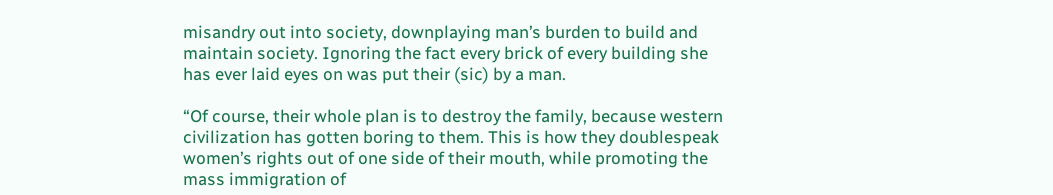misandry out into society, downplaying man’s burden to build and maintain society. Ignoring the fact every brick of every building she has ever laid eyes on was put their (sic) by a man.

“Of course, their whole plan is to destroy the family, because western civilization has gotten boring to them. This is how they doublespeak women’s rights out of one side of their mouth, while promoting the mass immigration of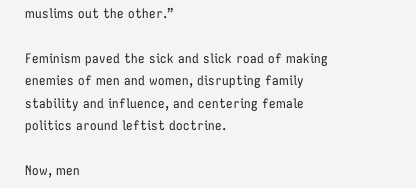muslims out the other.”

Feminism paved the sick and slick road of making enemies of men and women, disrupting family stability and influence, and centering female politics around leftist doctrine.

Now, men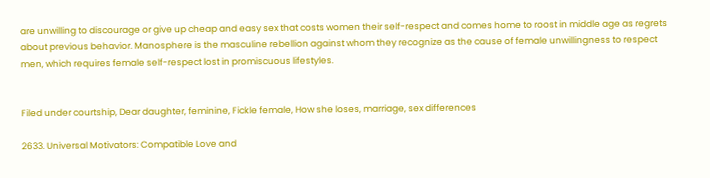are unwilling to discourage or give up cheap and easy sex that costs women their self-respect and comes home to roost in middle age as regrets about previous behavior. Manosphere is the masculine rebellion against whom they recognize as the cause of female unwillingness to respect men, which requires female self-respect lost in promiscuous lifestyles.


Filed under courtship, Dear daughter, feminine, Fickle female, How she loses, marriage, sex differences

2633. Universal Motivators: Compatible Love and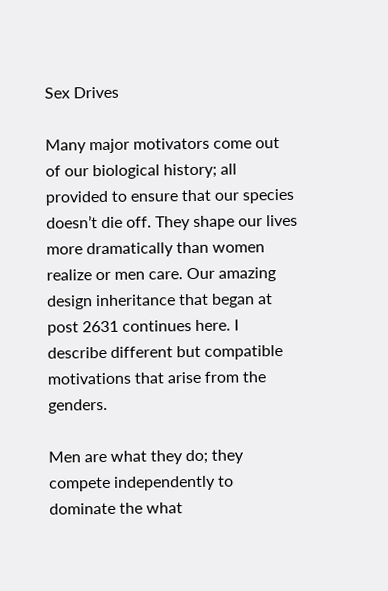Sex Drives

Many major motivators come out of our biological history; all provided to ensure that our species doesn’t die off. They shape our lives more dramatically than women realize or men care. Our amazing design inheritance that began at post 2631 continues here. I describe different but compatible motivations that arise from the genders.

Men are what they do; they compete independently to dominate the what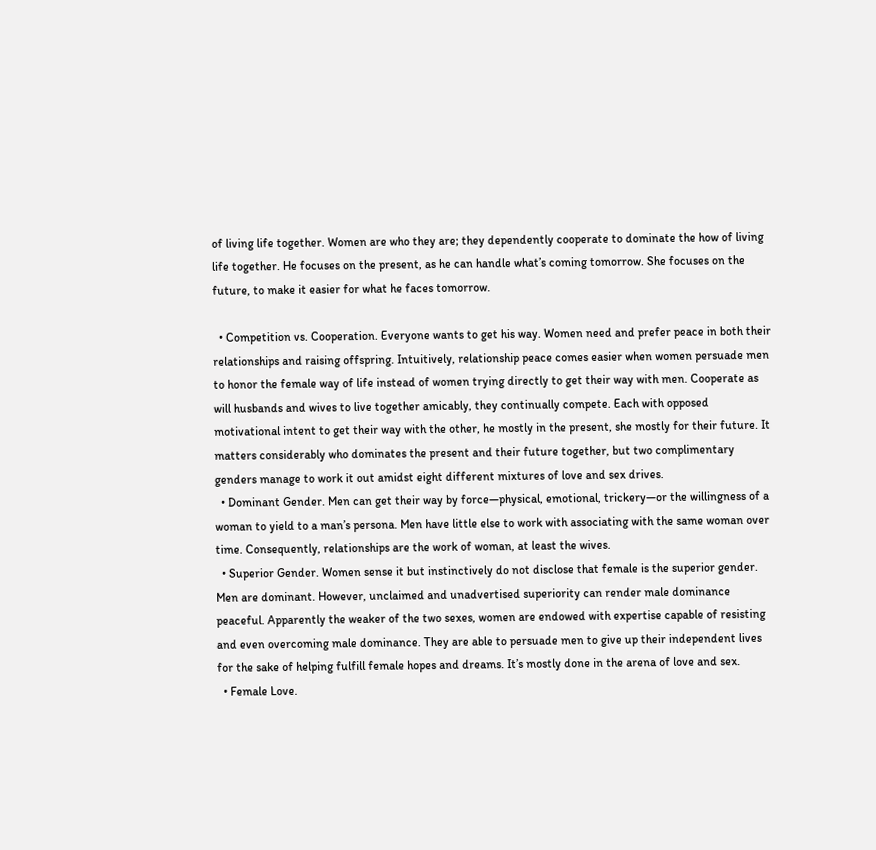of living life together. Women are who they are; they dependently cooperate to dominate the how of living life together. He focuses on the present, as he can handle what’s coming tomorrow. She focuses on the future, to make it easier for what he faces tomorrow.

  • Competition vs. Cooperation. Everyone wants to get his way. Women need and prefer peace in both their relationships and raising offspring. Intuitively, relationship peace comes easier when women persuade men to honor the female way of life instead of women trying directly to get their way with men. Cooperate as will husbands and wives to live together amicably, they continually compete. Each with opposed motivational intent to get their way with the other, he mostly in the present, she mostly for their future. It matters considerably who dominates the present and their future together, but two complimentary genders manage to work it out amidst eight different mixtures of love and sex drives.
  • Dominant Gender. Men can get their way by force—physical, emotional, trickery—or the willingness of a woman to yield to a man’s persona. Men have little else to work with associating with the same woman over time. Consequently, relationships are the work of woman, at least the wives.
  • Superior Gender. Women sense it but instinctively do not disclose that female is the superior gender. Men are dominant. However, unclaimed and unadvertised superiority can render male dominance peaceful. Apparently the weaker of the two sexes, women are endowed with expertise capable of resisting and even overcoming male dominance. They are able to persuade men to give up their independent lives for the sake of helping fulfill female hopes and dreams. It’s mostly done in the arena of love and sex.
  • Female Love.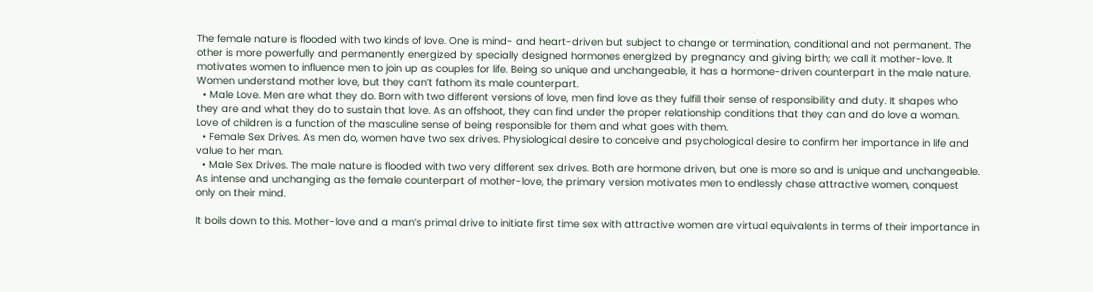The female nature is flooded with two kinds of love. One is mind- and heart-driven but subject to change or termination, conditional and not permanent. The other is more powerfully and permanently energized by specially designed hormones energized by pregnancy and giving birth; we call it mother-love. It motivates women to influence men to join up as couples for life. Being so unique and unchangeable, it has a hormone-driven counterpart in the male nature. Women understand mother love, but they can’t fathom its male counterpart.
  • Male Love. Men are what they do. Born with two different versions of love, men find love as they fulfill their sense of responsibility and duty. It shapes who they are and what they do to sustain that love. As an offshoot, they can find under the proper relationship conditions that they can and do love a woman. Love of children is a function of the masculine sense of being responsible for them and what goes with them.
  • Female Sex Drives. As men do, women have two sex drives. Physiological desire to conceive and psychological desire to confirm her importance in life and value to her man.
  • Male Sex Drives. The male nature is flooded with two very different sex drives. Both are hormone driven, but one is more so and is unique and unchangeable. As intense and unchanging as the female counterpart of mother-love, the primary version motivates men to endlessly chase attractive women, conquest only on their mind.

It boils down to this. Mother-love and a man’s primal drive to initiate first time sex with attractive women are virtual equivalents in terms of their importance in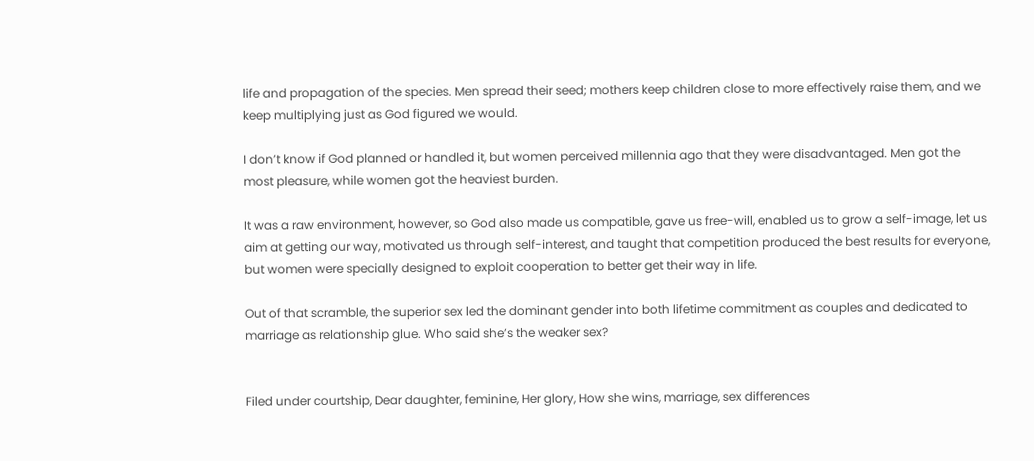life and propagation of the species. Men spread their seed; mothers keep children close to more effectively raise them, and we keep multiplying just as God figured we would.

I don’t know if God planned or handled it, but women perceived millennia ago that they were disadvantaged. Men got the most pleasure, while women got the heaviest burden.

It was a raw environment, however, so God also made us compatible, gave us free-will, enabled us to grow a self-image, let us aim at getting our way, motivated us through self-interest, and taught that competition produced the best results for everyone, but women were specially designed to exploit cooperation to better get their way in life.

Out of that scramble, the superior sex led the dominant gender into both lifetime commitment as couples and dedicated to marriage as relationship glue. Who said she’s the weaker sex?


Filed under courtship, Dear daughter, feminine, Her glory, How she wins, marriage, sex differences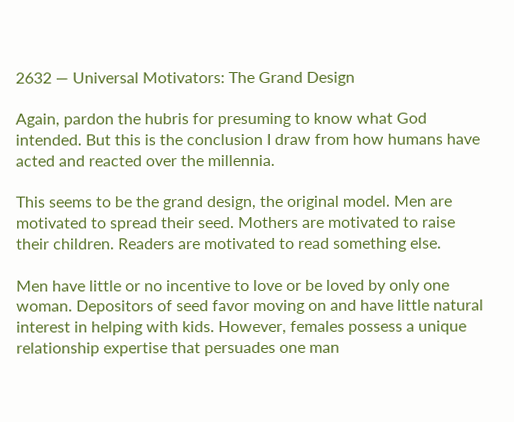2632 — Universal Motivators: The Grand Design

Again, pardon the hubris for presuming to know what God intended. But this is the conclusion I draw from how humans have acted and reacted over the millennia.

This seems to be the grand design, the original model. Men are motivated to spread their seed. Mothers are motivated to raise their children. Readers are motivated to read something else.

Men have little or no incentive to love or be loved by only one woman. Depositors of seed favor moving on and have little natural interest in helping with kids. However, females possess a unique relationship expertise that persuades one man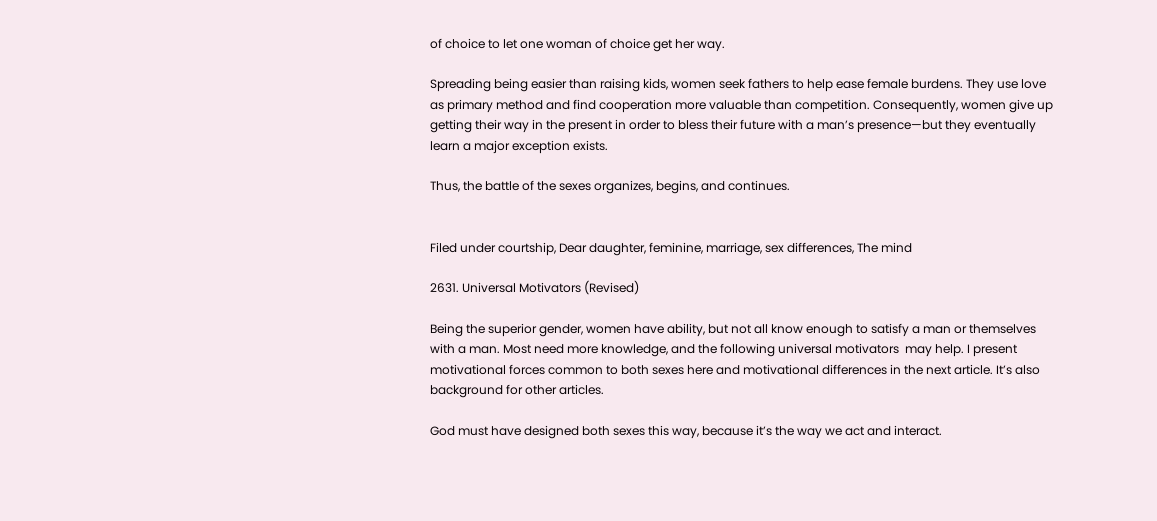of choice to let one woman of choice get her way.

Spreading being easier than raising kids, women seek fathers to help ease female burdens. They use love as primary method and find cooperation more valuable than competition. Consequently, women give up getting their way in the present in order to bless their future with a man’s presence—but they eventually learn a major exception exists.

Thus, the battle of the sexes organizes, begins, and continues.


Filed under courtship, Dear daughter, feminine, marriage, sex differences, The mind

2631. Universal Motivators (Revised)

Being the superior gender, women have ability, but not all know enough to satisfy a man or themselves with a man. Most need more knowledge, and the following universal motivators  may help. I present motivational forces common to both sexes here and motivational differences in the next article. It’s also background for other articles.

God must have designed both sexes this way, because it’s the way we act and interact.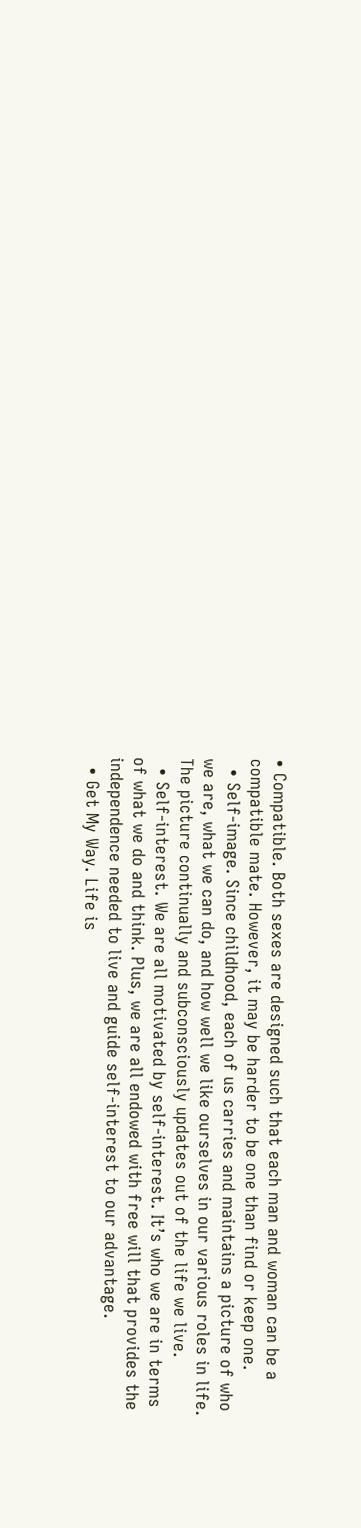• Compatible. Both sexes are designed such that each man and woman can be a compatible mate. However, it may be harder to be one than find or keep one.
  • Self-image. Since childhood, each of us carries and maintains a picture of who we are, what we can do, and how well we like ourselves in our various roles in life. The picture continually and subconsciously updates out of the life we live.
  • Self-interest. We are all motivated by self-interest. It’s who we are in terms of what we do and think. Plus, we are all endowed with free will that provides the independence needed to live and guide self-interest to our advantage.
  • Get My Way. Life is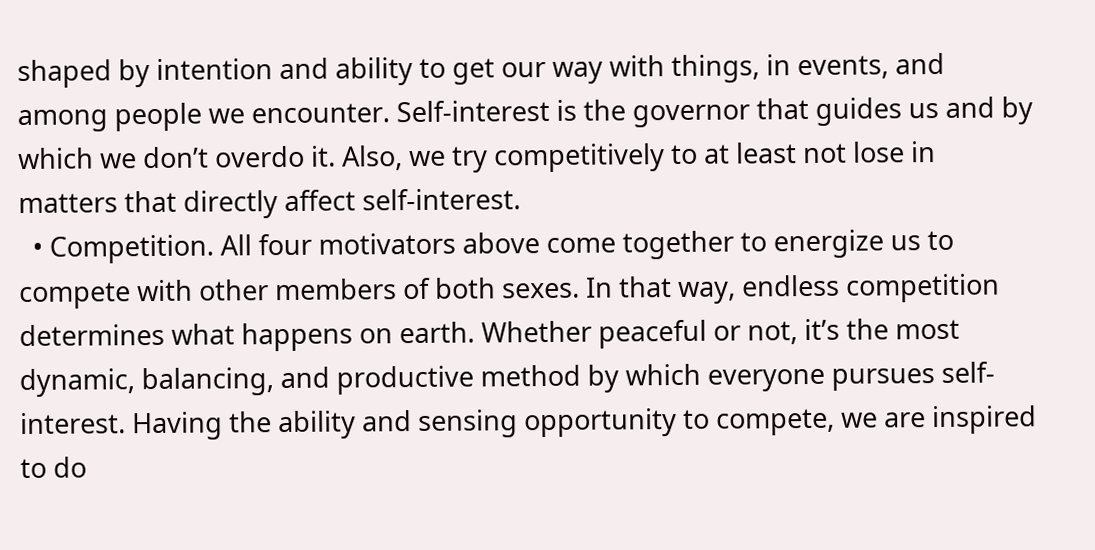shaped by intention and ability to get our way with things, in events, and among people we encounter. Self-interest is the governor that guides us and by which we don’t overdo it. Also, we try competitively to at least not lose in matters that directly affect self-interest.
  • Competition. All four motivators above come together to energize us to compete with other members of both sexes. In that way, endless competition determines what happens on earth. Whether peaceful or not, it’s the most dynamic, balancing, and productive method by which everyone pursues self-interest. Having the ability and sensing opportunity to compete, we are inspired to do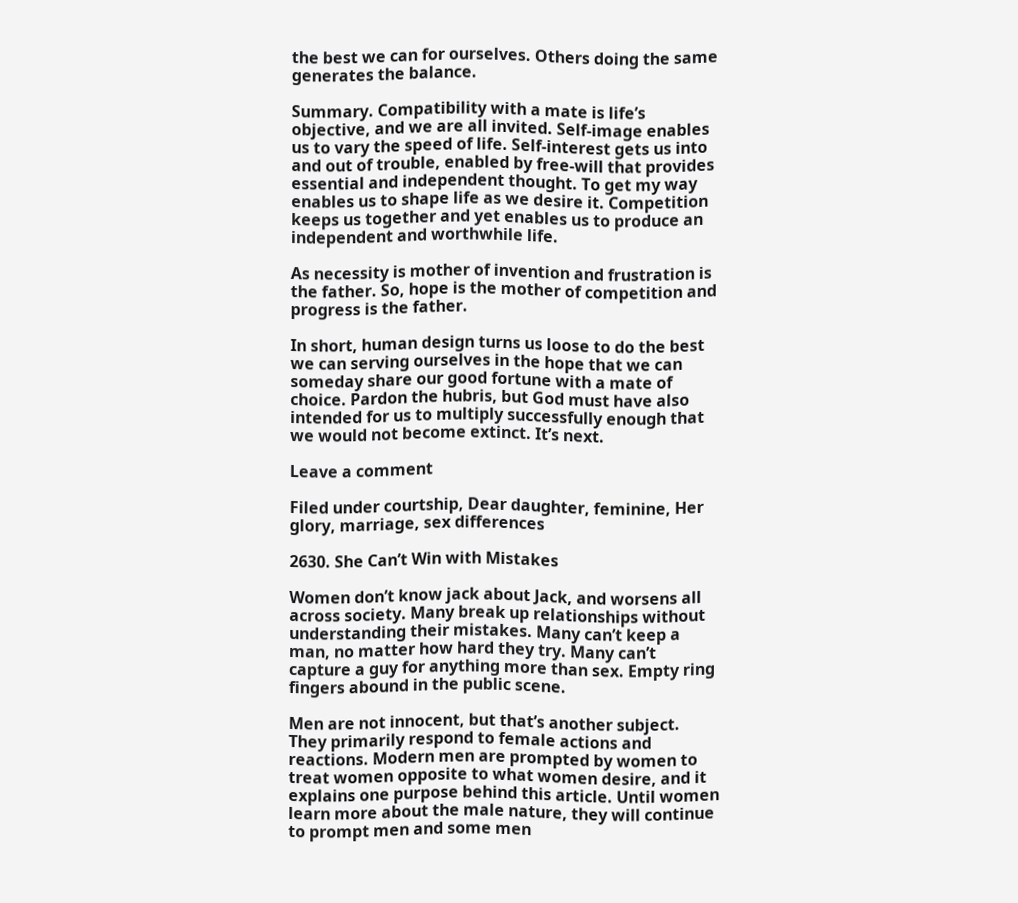the best we can for ourselves. Others doing the same generates the balance.

Summary. Compatibility with a mate is life’s objective, and we are all invited. Self-image enables us to vary the speed of life. Self-interest gets us into and out of trouble, enabled by free-will that provides essential and independent thought. To get my way enables us to shape life as we desire it. Competition keeps us together and yet enables us to produce an independent and worthwhile life.

As necessity is mother of invention and frustration is the father. So, hope is the mother of competition and progress is the father.

In short, human design turns us loose to do the best we can serving ourselves in the hope that we can someday share our good fortune with a mate of choice. Pardon the hubris, but God must have also intended for us to multiply successfully enough that we would not become extinct. It’s next.

Leave a comment

Filed under courtship, Dear daughter, feminine, Her glory, marriage, sex differences

2630. She Can’t Win with Mistakes

Women don’t know jack about Jack, and worsens all across society. Many break up relationships without understanding their mistakes. Many can’t keep a man, no matter how hard they try. Many can’t capture a guy for anything more than sex. Empty ring fingers abound in the public scene.

Men are not innocent, but that’s another subject. They primarily respond to female actions and reactions. Modern men are prompted by women to treat women opposite to what women desire, and it explains one purpose behind this article. Until women learn more about the male nature, they will continue to prompt men and some men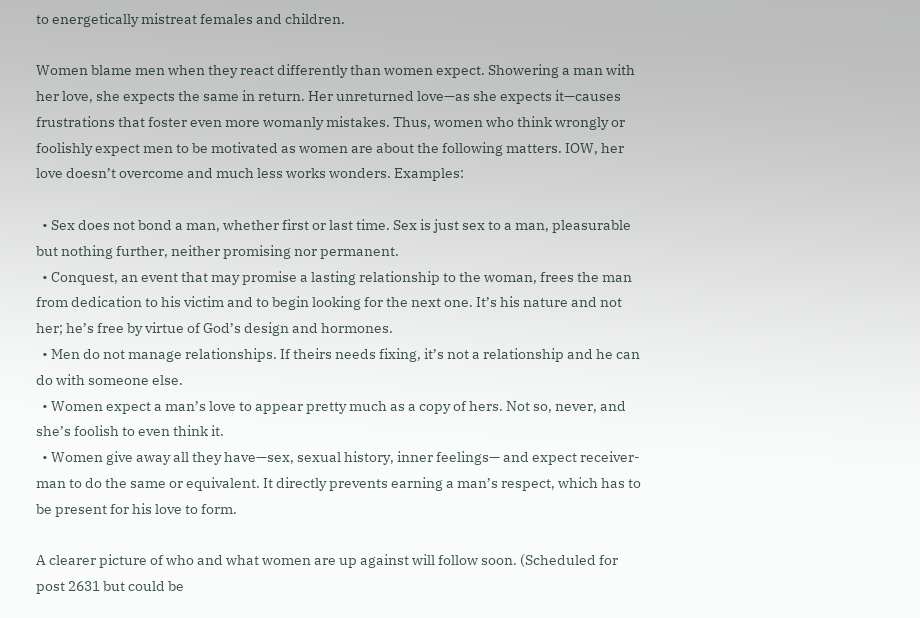to energetically mistreat females and children.

Women blame men when they react differently than women expect. Showering a man with her love, she expects the same in return. Her unreturned love—as she expects it—causes frustrations that foster even more womanly mistakes. Thus, women who think wrongly or foolishly expect men to be motivated as women are about the following matters. IOW, her love doesn’t overcome and much less works wonders. Examples:

  • Sex does not bond a man, whether first or last time. Sex is just sex to a man, pleasurable but nothing further, neither promising nor permanent.
  • Conquest, an event that may promise a lasting relationship to the woman, frees the man from dedication to his victim and to begin looking for the next one. It’s his nature and not her; he’s free by virtue of God’s design and hormones.
  • Men do not manage relationships. If theirs needs fixing, it’s not a relationship and he can do with someone else.
  • Women expect a man’s love to appear pretty much as a copy of hers. Not so, never, and she’s foolish to even think it.
  • Women give away all they have—sex, sexual history, inner feelings— and expect receiver-man to do the same or equivalent. It directly prevents earning a man’s respect, which has to be present for his love to form.

A clearer picture of who and what women are up against will follow soon. (Scheduled for post 2631 but could be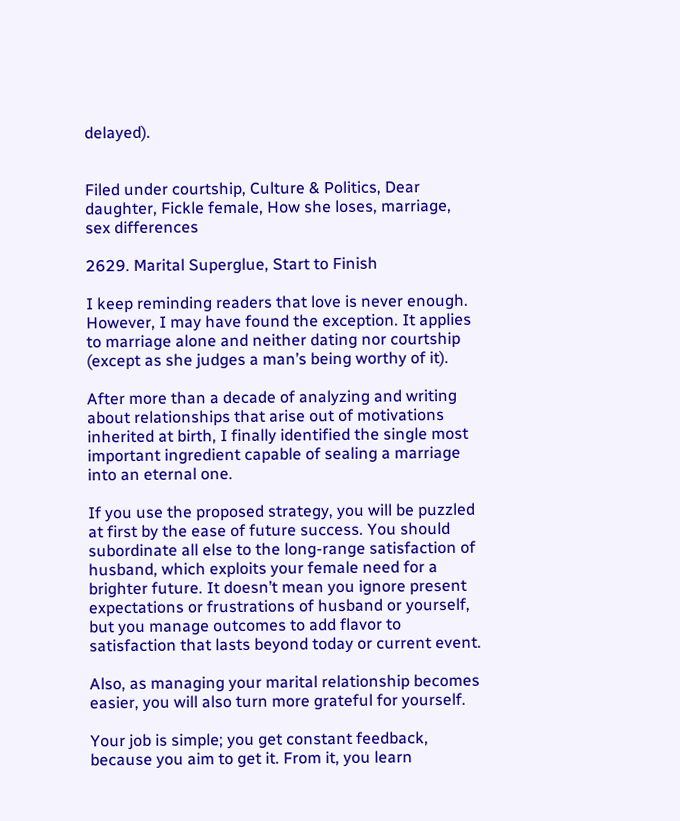delayed).


Filed under courtship, Culture & Politics, Dear daughter, Fickle female, How she loses, marriage, sex differences

2629. Marital Superglue, Start to Finish

I keep reminding readers that love is never enough. However, I may have found the exception. It applies to marriage alone and neither dating nor courtship (except as she judges a man’s being worthy of it).

After more than a decade of analyzing and writing about relationships that arise out of motivations inherited at birth, I finally identified the single most important ingredient capable of sealing a marriage into an eternal one.

If you use the proposed strategy, you will be puzzled at first by the ease of future success. You should subordinate all else to the long-range satisfaction of husband, which exploits your female need for a brighter future. It doesn’t mean you ignore present expectations or frustrations of husband or yourself, but you manage outcomes to add flavor to satisfaction that lasts beyond today or current event.

Also, as managing your marital relationship becomes easier, you will also turn more grateful for yourself.

Your job is simple; you get constant feedback, because you aim to get it. From it, you learn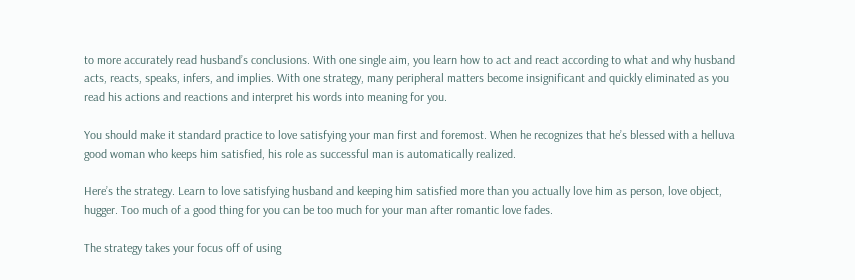to more accurately read husband’s conclusions. With one single aim, you learn how to act and react according to what and why husband acts, reacts, speaks, infers, and implies. With one strategy, many peripheral matters become insignificant and quickly eliminated as you read his actions and reactions and interpret his words into meaning for you.

You should make it standard practice to love satisfying your man first and foremost. When he recognizes that he’s blessed with a helluva good woman who keeps him satisfied, his role as successful man is automatically realized.

Here’s the strategy. Learn to love satisfying husband and keeping him satisfied more than you actually love him as person, love object, hugger. Too much of a good thing for you can be too much for your man after romantic love fades.

The strategy takes your focus off of using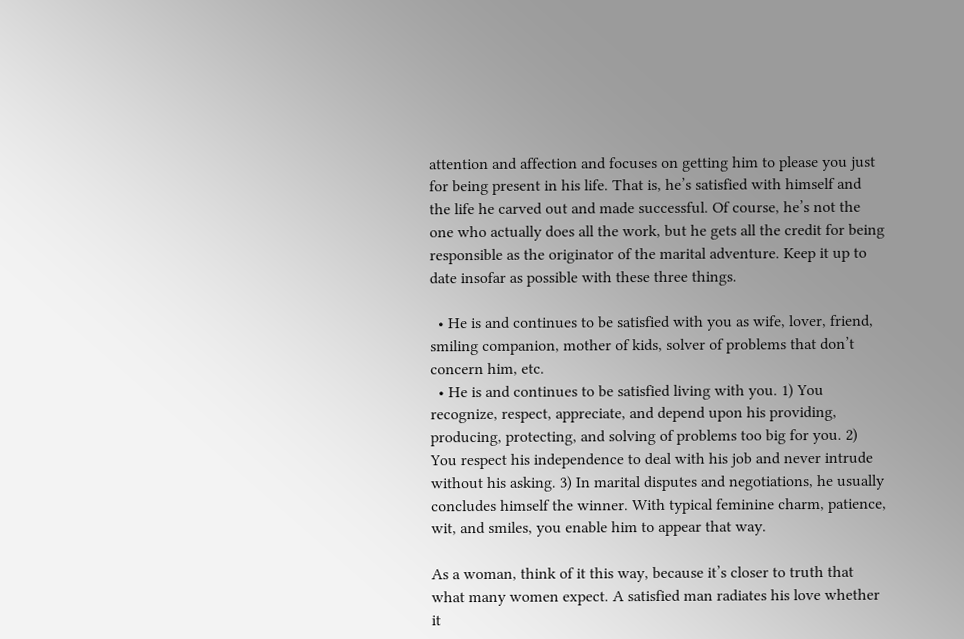attention and affection and focuses on getting him to please you just for being present in his life. That is, he’s satisfied with himself and the life he carved out and made successful. Of course, he’s not the one who actually does all the work, but he gets all the credit for being responsible as the originator of the marital adventure. Keep it up to date insofar as possible with these three things.

  • He is and continues to be satisfied with you as wife, lover, friend, smiling companion, mother of kids, solver of problems that don’t concern him, etc.
  • He is and continues to be satisfied living with you. 1) You recognize, respect, appreciate, and depend upon his providing, producing, protecting, and solving of problems too big for you. 2) You respect his independence to deal with his job and never intrude without his asking. 3) In marital disputes and negotiations, he usually concludes himself the winner. With typical feminine charm, patience, wit, and smiles, you enable him to appear that way.

As a woman, think of it this way, because it’s closer to truth that what many women expect. A satisfied man radiates his love whether it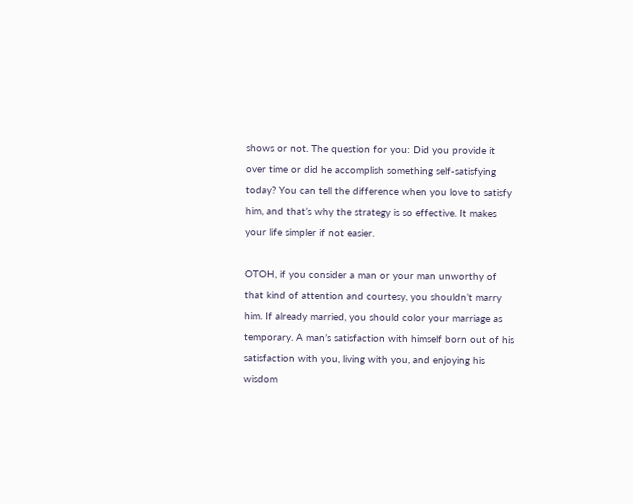shows or not. The question for you: Did you provide it over time or did he accomplish something self-satisfying today? You can tell the difference when you love to satisfy him, and that’s why the strategy is so effective. It makes your life simpler if not easier.

OTOH, if you consider a man or your man unworthy of that kind of attention and courtesy, you shouldn’t marry him. If already married, you should color your marriage as temporary. A man’s satisfaction with himself born out of his satisfaction with you, living with you, and enjoying his wisdom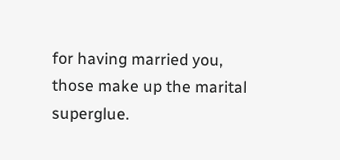for having married you, those make up the marital superglue.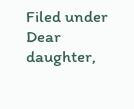Filed under Dear daughter,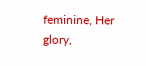feminine, Her glory,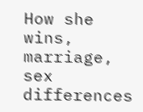How she wins, marriage, sex differences